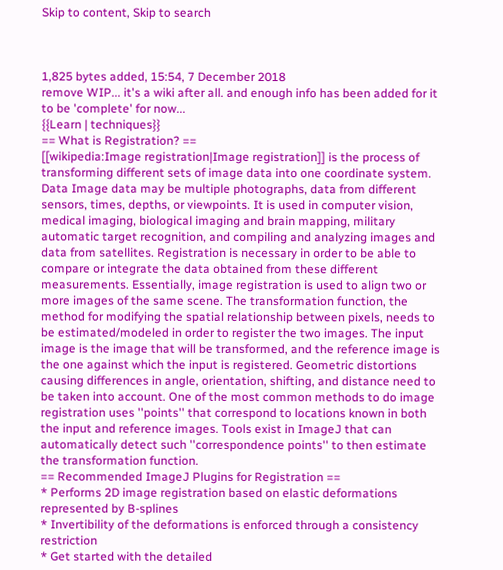Skip to content, Skip to search



1,825 bytes added, 15:54, 7 December 2018
remove WIP... it's a wiki after all. and enough info has been added for it to be 'complete' for now...
{{Learn | techniques}}
== What is Registration? ==
[[wikipedia:Image registration|Image registration]] is the process of transforming different sets of image data into one coordinate system. Data Image data may be multiple photographs, data from different sensors, times, depths, or viewpoints. It is used in computer vision, medical imaging, biological imaging and brain mapping, military automatic target recognition, and compiling and analyzing images and data from satellites. Registration is necessary in order to be able to compare or integrate the data obtained from these different measurements. Essentially, image registration is used to align two or more images of the same scene. The transformation function, the method for modifying the spatial relationship between pixels, needs to be estimated/modeled in order to register the two images. The input image is the image that will be transformed, and the reference image is the one against which the input is registered. Geometric distortions causing differences in angle, orientation, shifting, and distance need to be taken into account. One of the most common methods to do image registration uses ''points'' that correspond to locations known in both the input and reference images. Tools exist in ImageJ that can automatically detect such ''correspondence points'' to then estimate the transformation function.
== Recommended ImageJ Plugins for Registration ==
* Performs 2D image registration based on elastic deformations represented by B-splines
* Invertibility of the deformations is enforced through a consistency restriction
* Get started with the detailed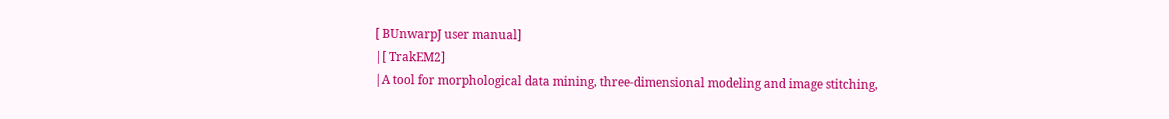[ BUnwarpJ user manual]
|[ TrakEM2]
|A tool for morphological data mining, three-dimensional modeling and image stitching,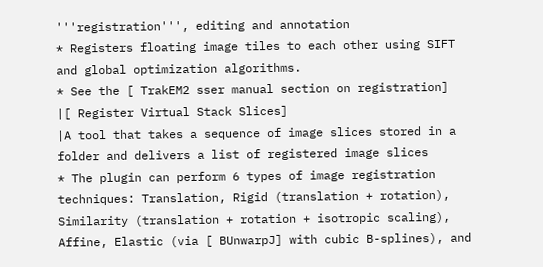'''registration''', editing and annotation
* Registers floating image tiles to each other using SIFT and global optimization algorithms.
* See the [ TrakEM2 sser manual section on registration]
|[ Register Virtual Stack Slices]
|A tool that takes a sequence of image slices stored in a folder and delivers a list of registered image slices
* The plugin can perform 6 types of image registration techniques: Translation, Rigid (translation + rotation), Similarity (translation + rotation + isotropic scaling), Affine, Elastic (via [ BUnwarpJ] with cubic B-splines), and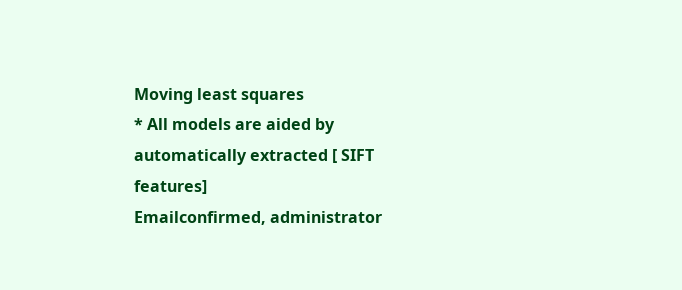Moving least squares
* All models are aided by automatically extracted [ SIFT features]
Emailconfirmed, administrator